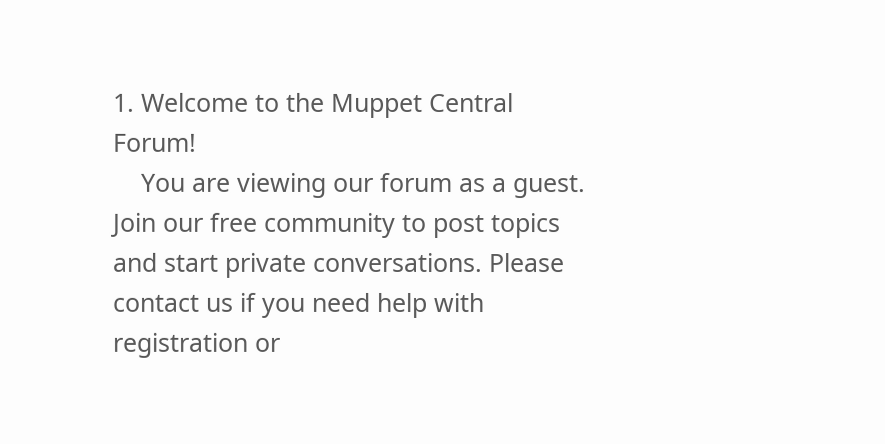1. Welcome to the Muppet Central Forum!
    You are viewing our forum as a guest. Join our free community to post topics and start private conversations. Please contact us if you need help with registration or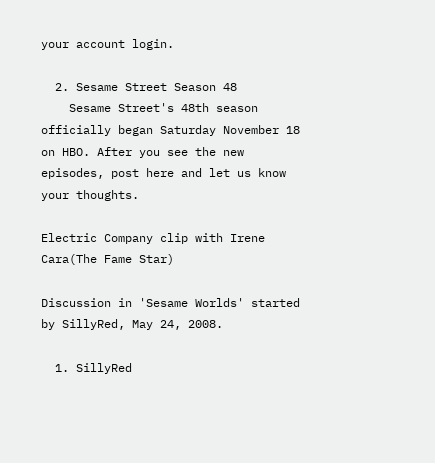your account login.

  2. Sesame Street Season 48
    Sesame Street's 48th season officially began Saturday November 18 on HBO. After you see the new episodes, post here and let us know your thoughts.

Electric Company clip with Irene Cara(The Fame Star)

Discussion in 'Sesame Worlds' started by SillyRed, May 24, 2008.

  1. SillyRed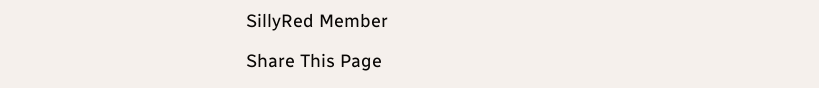SillyRed Member

Share This Page